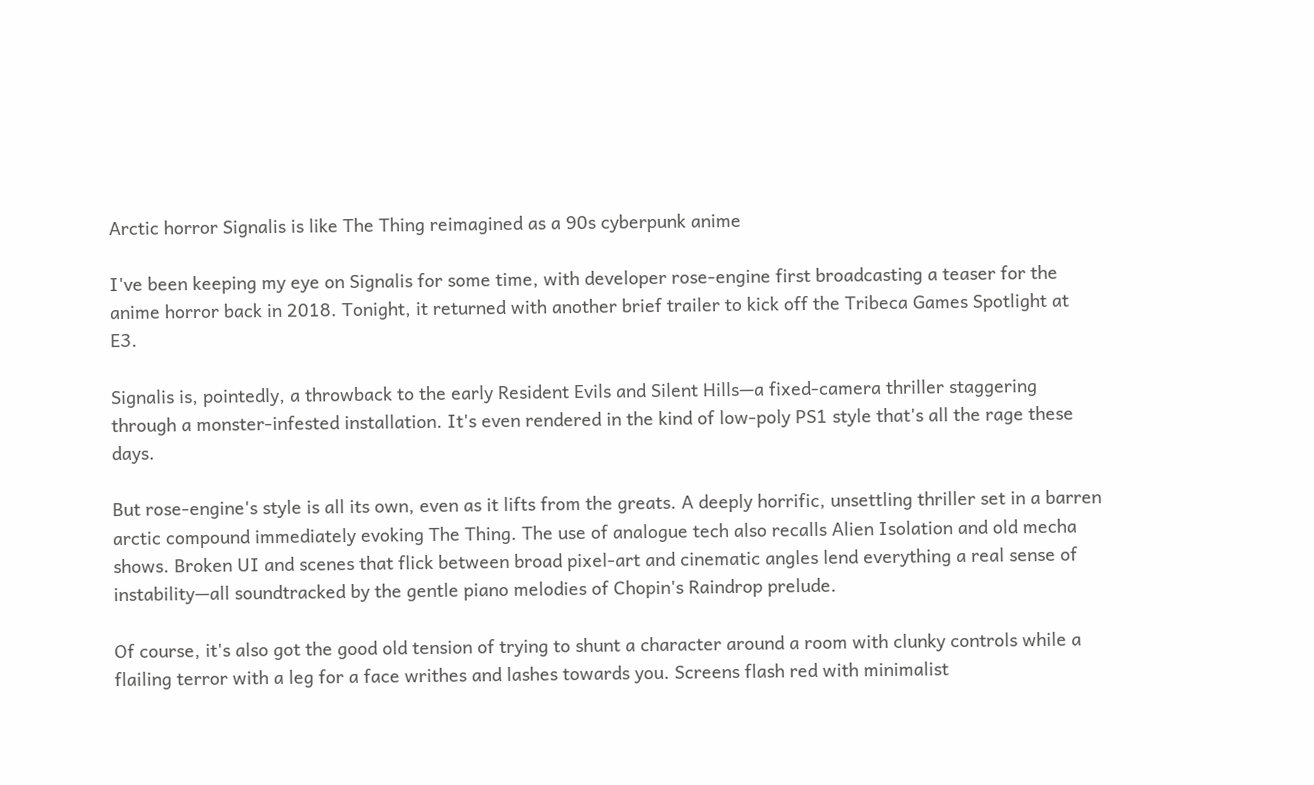Arctic horror Signalis is like The Thing reimagined as a 90s cyberpunk anime

I've been keeping my eye on Signalis for some time, with developer rose-engine first broadcasting a teaser for the anime horror back in 2018. Tonight, it returned with another brief trailer to kick off the Tribeca Games Spotlight at E3.

Signalis is, pointedly, a throwback to the early Resident Evils and Silent Hills—a fixed-camera thriller staggering through a monster-infested installation. It's even rendered in the kind of low-poly PS1 style that's all the rage these days.

But rose-engine's style is all its own, even as it lifts from the greats. A deeply horrific, unsettling thriller set in a barren arctic compound immediately evoking The Thing. The use of analogue tech also recalls Alien Isolation and old mecha shows. Broken UI and scenes that flick between broad pixel-art and cinematic angles lend everything a real sense of instability—all soundtracked by the gentle piano melodies of Chopin's Raindrop prelude.

Of course, it's also got the good old tension of trying to shunt a character around a room with clunky controls while a flailing terror with a leg for a face writhes and lashes towards you. Screens flash red with minimalist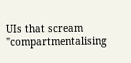UIs that scream "compartmentalising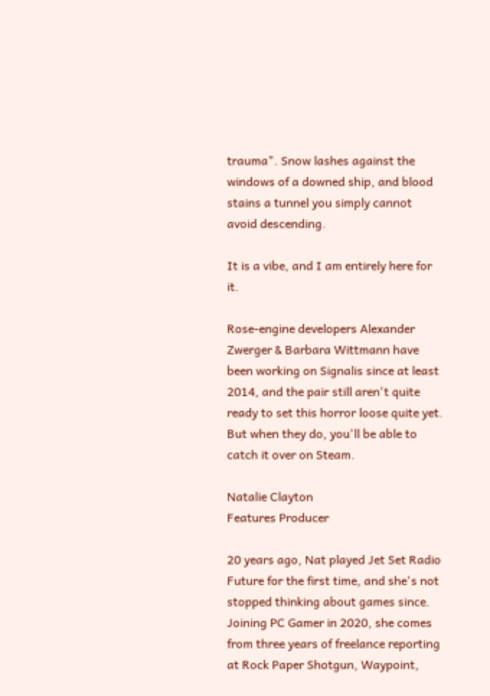trauma". Snow lashes against the windows of a downed ship, and blood stains a tunnel you simply cannot avoid descending.

It is a vibe, and I am entirely here for it.

Rose-engine developers Alexander Zwerger & Barbara Wittmann have been working on Signalis since at least 2014, and the pair still aren't quite ready to set this horror loose quite yet. But when they do, you'll be able to catch it over on Steam.

Natalie Clayton
Features Producer

20 years ago, Nat played Jet Set Radio Future for the first time, and she's not stopped thinking about games since. Joining PC Gamer in 2020, she comes from three years of freelance reporting at Rock Paper Shotgun, Waypoint,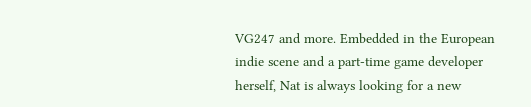VG247 and more. Embedded in the European indie scene and a part-time game developer herself, Nat is always looking for a new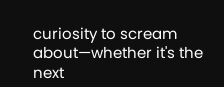curiosity to scream about—whether it's the next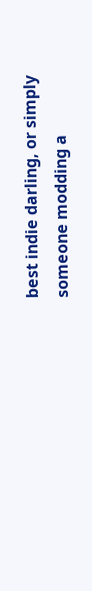best indie darling, or simply someone modding a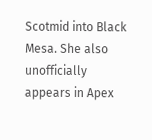Scotmid into Black Mesa. She also unofficially appears in Apex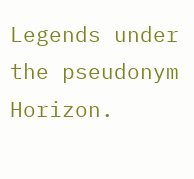Legends under the pseudonym Horizon.